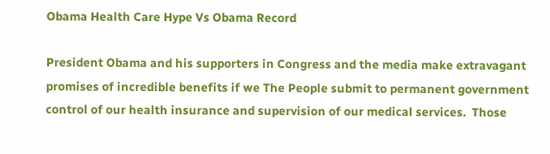Obama Health Care Hype Vs Obama Record

President Obama and his supporters in Congress and the media make extravagant promises of incredible benefits if we The People submit to permanent government control of our health insurance and supervision of our medical services.  Those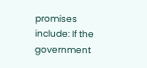promises include: If the government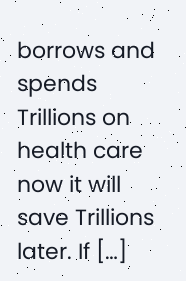borrows and spends Trillions on health care now it will save Trillions later. If […]